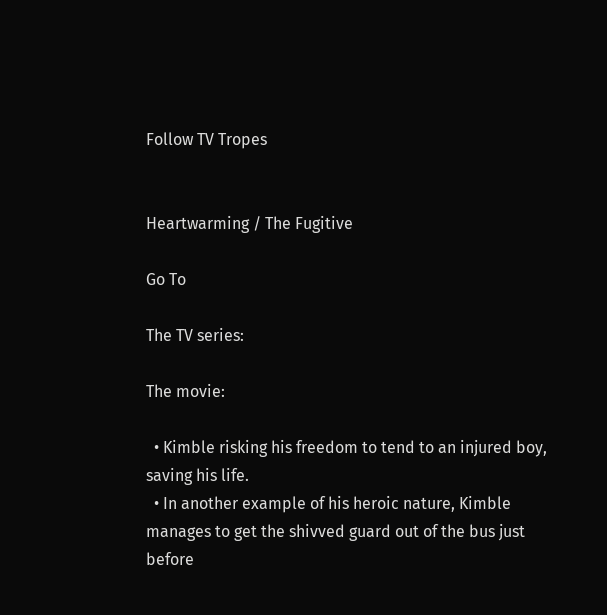Follow TV Tropes


Heartwarming / The Fugitive

Go To

The TV series:

The movie:

  • Kimble risking his freedom to tend to an injured boy, saving his life.
  • In another example of his heroic nature, Kimble manages to get the shivved guard out of the bus just before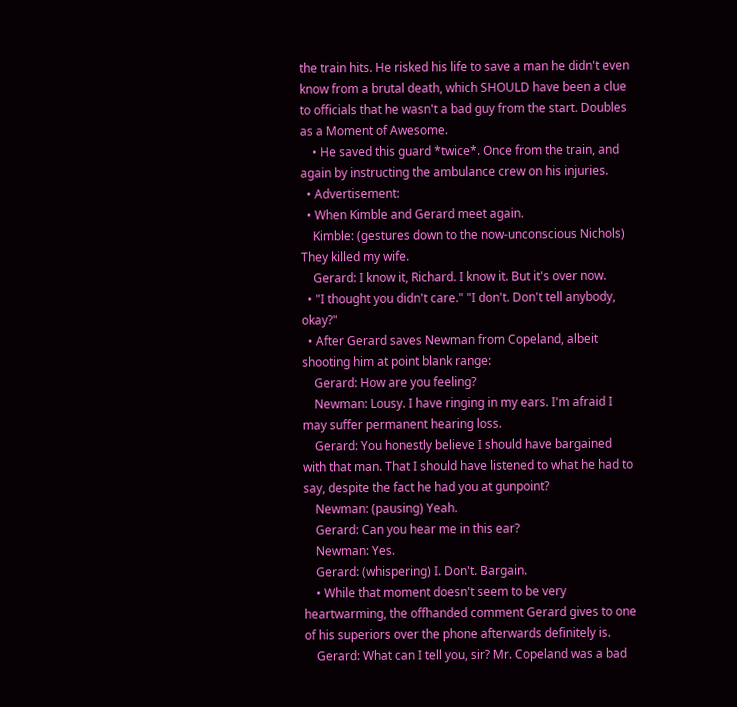the train hits. He risked his life to save a man he didn't even know from a brutal death, which SHOULD have been a clue to officials that he wasn't a bad guy from the start. Doubles as a Moment of Awesome.
    • He saved this guard *twice*. Once from the train, and again by instructing the ambulance crew on his injuries.
  • Advertisement:
  • When Kimble and Gerard meet again.
    Kimble: (gestures down to the now-unconscious Nichols) They killed my wife.
    Gerard: I know it, Richard. I know it. But it's over now.
  • "I thought you didn't care." "I don't. Don't tell anybody, okay?"
  • After Gerard saves Newman from Copeland, albeit shooting him at point blank range:
    Gerard: How are you feeling?
    Newman: Lousy. I have ringing in my ears. I'm afraid I may suffer permanent hearing loss.
    Gerard: You honestly believe I should have bargained with that man. That I should have listened to what he had to say, despite the fact he had you at gunpoint?
    Newman: (pausing) Yeah.
    Gerard: Can you hear me in this ear?
    Newman: Yes.
    Gerard: (whispering) I. Don't. Bargain.
    • While that moment doesn't seem to be very heartwarming, the offhanded comment Gerard gives to one of his superiors over the phone afterwards definitely is.
    Gerard: What can I tell you, sir? Mr. Copeland was a bad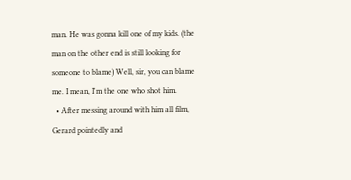man. He was gonna kill one of my kids. (the man on the other end is still looking for someone to blame) Well, sir, you can blame me. I mean, I'm the one who shot him.
  • After messing around with him all film, Gerard pointedly and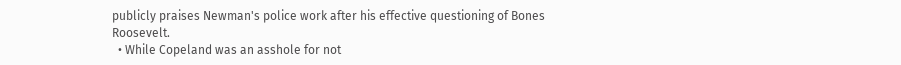publicly praises Newman's police work after his effective questioning of Bones Roosevelt.
  • While Copeland was an asshole for not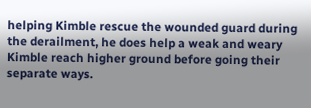helping Kimble rescue the wounded guard during the derailment, he does help a weak and weary Kimble reach higher ground before going their separate ways.